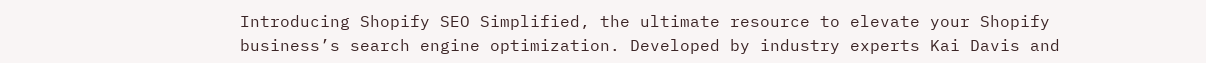Introducing Shopify SEO Simplified, the ultimate resource to elevate your Shopify business’s search engine optimization. Developed by industry experts Kai Davis and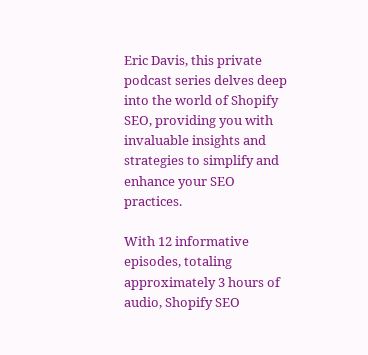Eric Davis, this private podcast series delves deep into the world of Shopify SEO, providing you with invaluable insights and strategies to simplify and enhance your SEO practices.

With 12 informative episodes, totaling approximately 3 hours of audio, Shopify SEO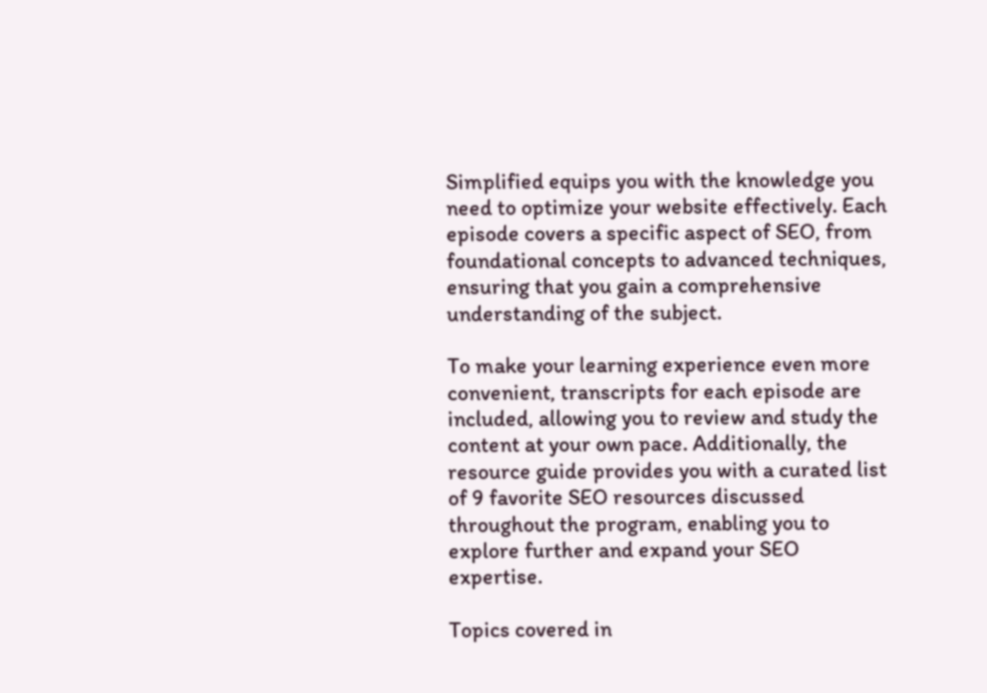Simplified equips you with the knowledge you need to optimize your website effectively. Each episode covers a specific aspect of SEO, from foundational concepts to advanced techniques, ensuring that you gain a comprehensive understanding of the subject.

To make your learning experience even more convenient, transcripts for each episode are included, allowing you to review and study the content at your own pace. Additionally, the resource guide provides you with a curated list of 9 favorite SEO resources discussed throughout the program, enabling you to explore further and expand your SEO expertise.

Topics covered in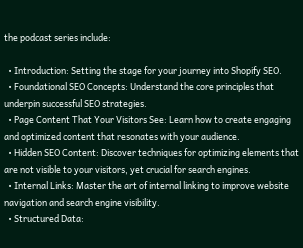the podcast series include:

  • Introduction: Setting the stage for your journey into Shopify SEO.
  • Foundational SEO Concepts: Understand the core principles that underpin successful SEO strategies.
  • Page Content That Your Visitors See: Learn how to create engaging and optimized content that resonates with your audience.
  • Hidden SEO Content: Discover techniques for optimizing elements that are not visible to your visitors, yet crucial for search engines.
  • Internal Links: Master the art of internal linking to improve website navigation and search engine visibility.
  • Structured Data: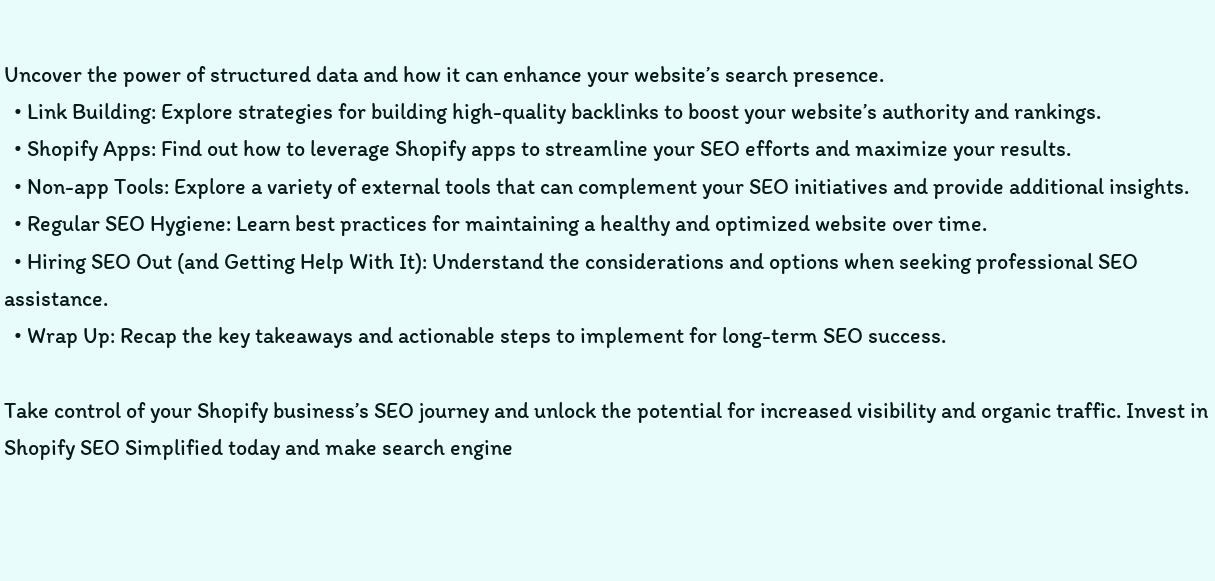Uncover the power of structured data and how it can enhance your website’s search presence.
  • Link Building: Explore strategies for building high-quality backlinks to boost your website’s authority and rankings.
  • Shopify Apps: Find out how to leverage Shopify apps to streamline your SEO efforts and maximize your results.
  • Non-app Tools: Explore a variety of external tools that can complement your SEO initiatives and provide additional insights.
  • Regular SEO Hygiene: Learn best practices for maintaining a healthy and optimized website over time.
  • Hiring SEO Out (and Getting Help With It): Understand the considerations and options when seeking professional SEO assistance.
  • Wrap Up: Recap the key takeaways and actionable steps to implement for long-term SEO success.

Take control of your Shopify business’s SEO journey and unlock the potential for increased visibility and organic traffic. Invest in Shopify SEO Simplified today and make search engine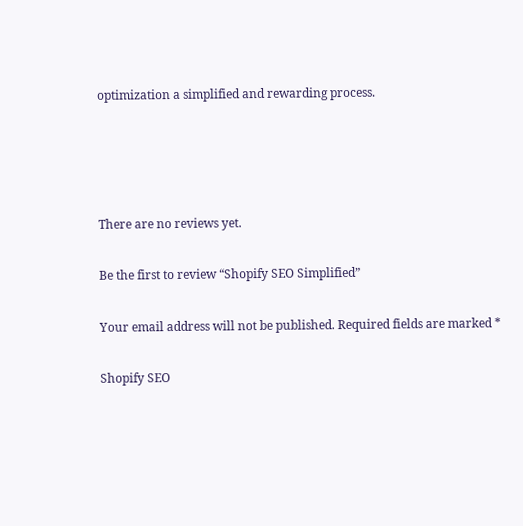optimization a simplified and rewarding process.




There are no reviews yet.

Be the first to review “Shopify SEO Simplified”

Your email address will not be published. Required fields are marked *

Shopify SEO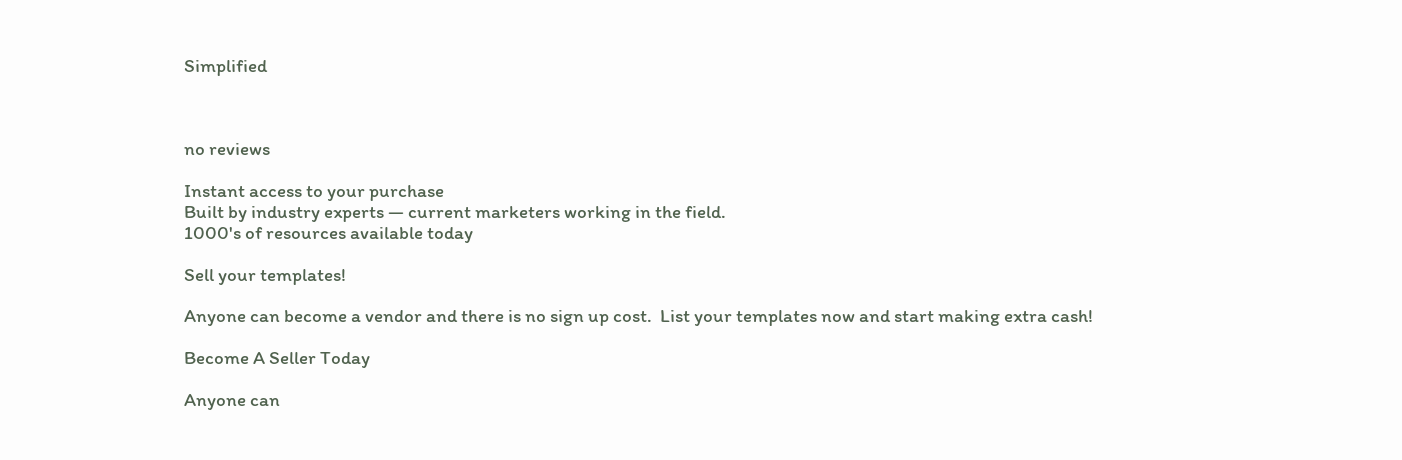Simplified



no reviews

Instant access to your purchase
Built by industry experts — current marketers working in the field.
1000's of resources available today

Sell your templates!

Anyone can become a vendor and there is no sign up cost.  List your templates now and start making extra cash!

Become A Seller Today

Anyone can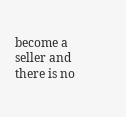become a seller and there is no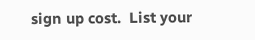sign up cost.  List your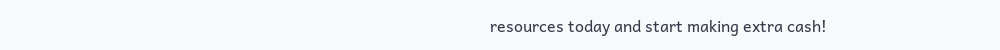resources today and start making extra cash!